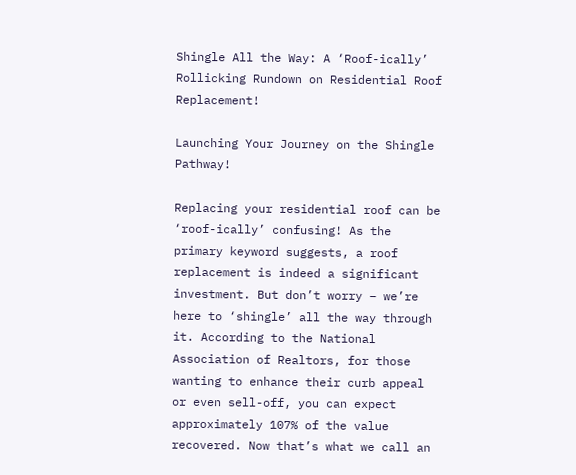Shingle All the Way: A ‘Roof-ically’ Rollicking Rundown on Residential Roof Replacement!

Launching Your Journey on the Shingle Pathway!

Replacing your residential roof can be ‘roof-ically’ confusing! As the primary keyword suggests, a roof replacement is indeed a significant investment. But don’t worry – we’re here to ‘shingle’ all the way through it. According to the National Association of Realtors, for those wanting to enhance their curb appeal or even sell-off, you can expect approximately 107% of the value recovered. Now that’s what we call an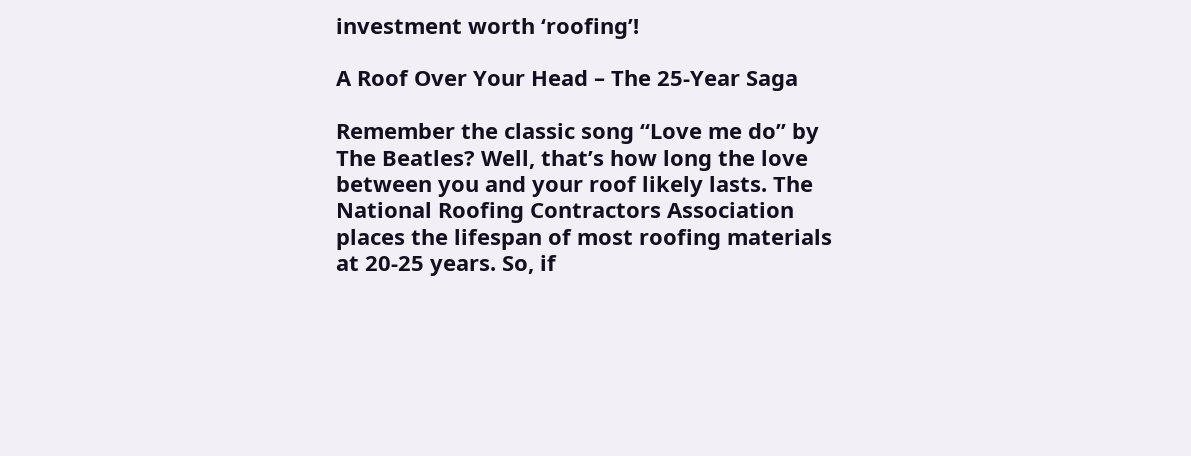investment worth ‘roofing’!

A Roof Over Your Head – The 25-Year Saga

Remember the classic song “Love me do” by The Beatles? Well, that’s how long the love between you and your roof likely lasts. The National Roofing Contractors Association places the lifespan of most roofing materials at 20-25 years. So, if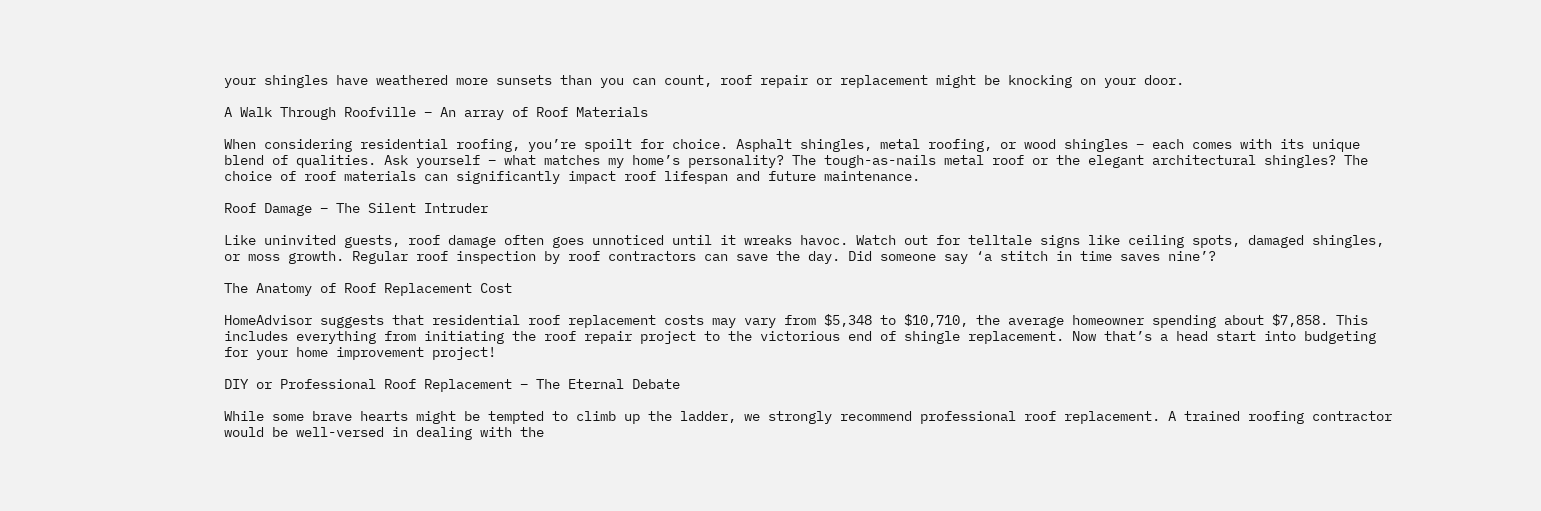your shingles have weathered more sunsets than you can count, roof repair or replacement might be knocking on your door.

A Walk Through Roofville – An array of Roof Materials

When considering residential roofing, you’re spoilt for choice. Asphalt shingles, metal roofing, or wood shingles – each comes with its unique blend of qualities. Ask yourself – what matches my home’s personality? The tough-as-nails metal roof or the elegant architectural shingles? The choice of roof materials can significantly impact roof lifespan and future maintenance.

Roof Damage – The Silent Intruder

Like uninvited guests, roof damage often goes unnoticed until it wreaks havoc. Watch out for telltale signs like ceiling spots, damaged shingles, or moss growth. Regular roof inspection by roof contractors can save the day. Did someone say ‘a stitch in time saves nine’?

The Anatomy of Roof Replacement Cost

HomeAdvisor suggests that residential roof replacement costs may vary from $5,348 to $10,710, the average homeowner spending about $7,858. This includes everything from initiating the roof repair project to the victorious end of shingle replacement. Now that’s a head start into budgeting for your home improvement project!

DIY or Professional Roof Replacement – The Eternal Debate

While some brave hearts might be tempted to climb up the ladder, we strongly recommend professional roof replacement. A trained roofing contractor would be well-versed in dealing with the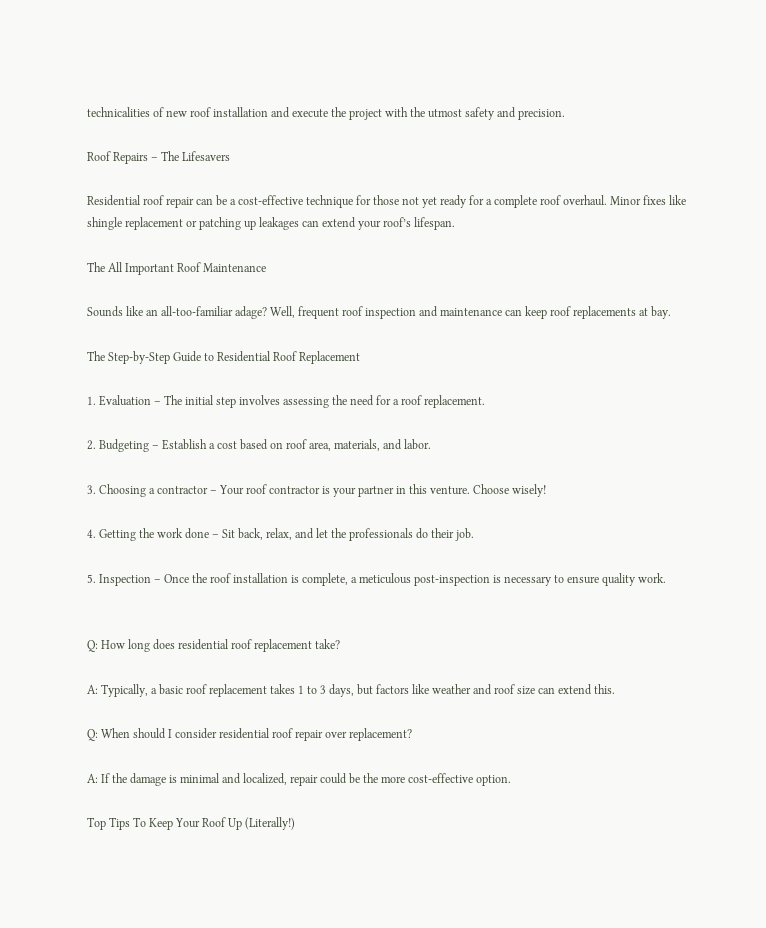technicalities of new roof installation and execute the project with the utmost safety and precision.

Roof Repairs – The Lifesavers

Residential roof repair can be a cost-effective technique for those not yet ready for a complete roof overhaul. Minor fixes like shingle replacement or patching up leakages can extend your roof’s lifespan.

The All Important Roof Maintenance

Sounds like an all-too-familiar adage? Well, frequent roof inspection and maintenance can keep roof replacements at bay.

The Step-by-Step Guide to Residential Roof Replacement

1. Evaluation – The initial step involves assessing the need for a roof replacement.

2. Budgeting – Establish a cost based on roof area, materials, and labor.

3. Choosing a contractor – Your roof contractor is your partner in this venture. Choose wisely!

4. Getting the work done – Sit back, relax, and let the professionals do their job.

5. Inspection – Once the roof installation is complete, a meticulous post-inspection is necessary to ensure quality work.


Q: How long does residential roof replacement take?

A: Typically, a basic roof replacement takes 1 to 3 days, but factors like weather and roof size can extend this.

Q: When should I consider residential roof repair over replacement?

A: If the damage is minimal and localized, repair could be the more cost-effective option.

Top Tips To Keep Your Roof Up (Literally!)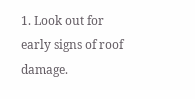1. Look out for early signs of roof damage.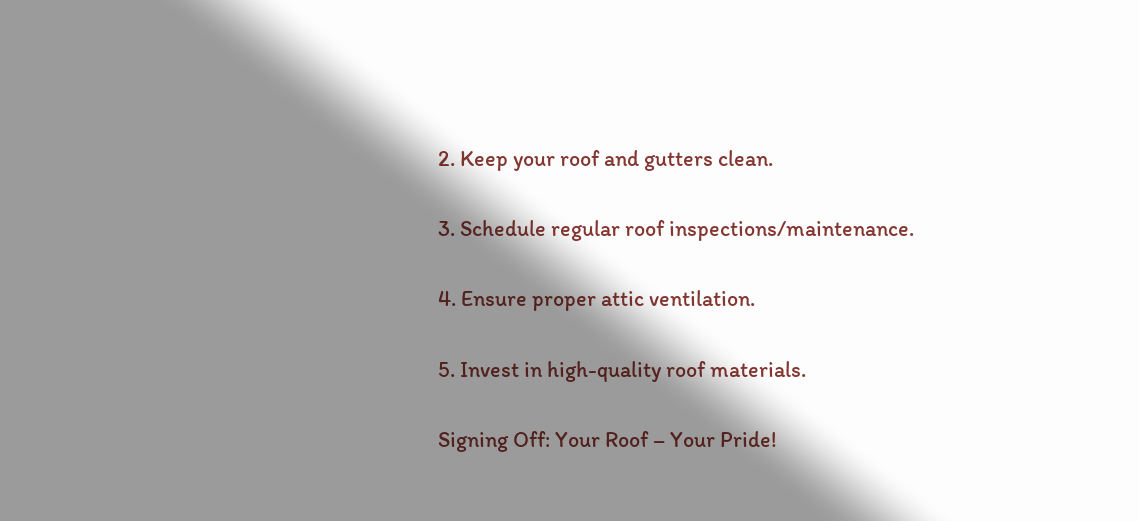2. Keep your roof and gutters clean.

3. Schedule regular roof inspections/maintenance.

4. Ensure proper attic ventilation.

5. Invest in high-quality roof materials.

Signing Off: Your Roof – Your Pride!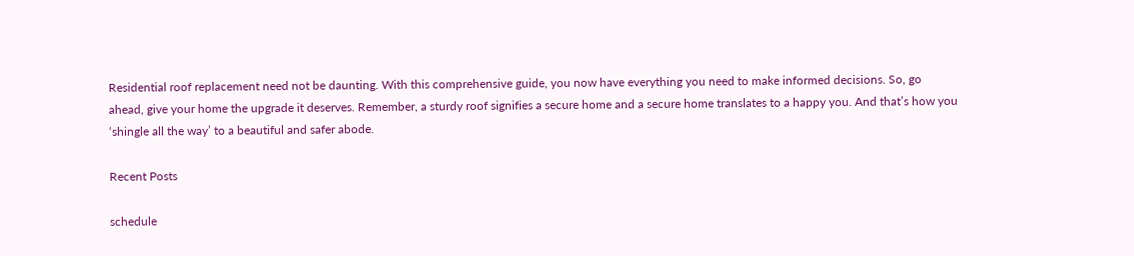Residential roof replacement need not be daunting. With this comprehensive guide, you now have everything you need to make informed decisions. So, go ahead, give your home the upgrade it deserves. Remember, a sturdy roof signifies a secure home and a secure home translates to a happy you. And that’s how you ‘shingle all the way’ to a beautiful and safer abode.

Recent Posts

schedule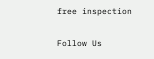free inspection


Follow Us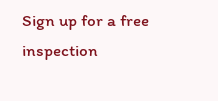Sign up for a free inspection